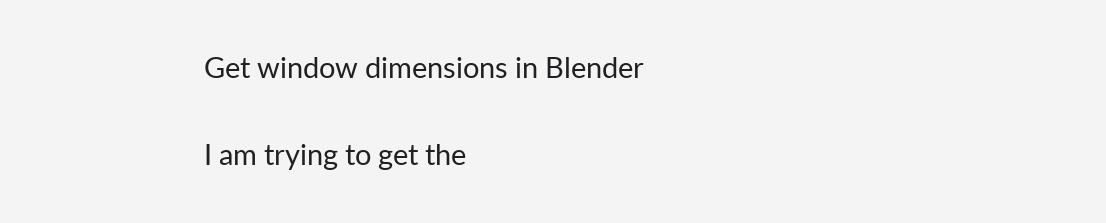Get window dimensions in Blender

I am trying to get the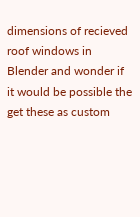dimensions of recieved roof windows in Blender and wonder if it would be possible the get these as custom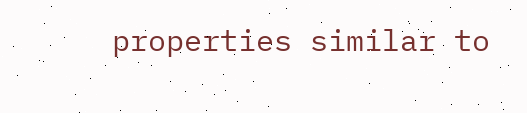properties similar to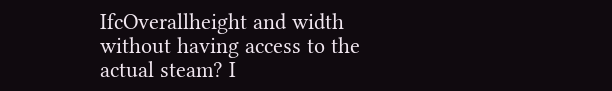IfcOverallheight and width without having access to the actual steam? I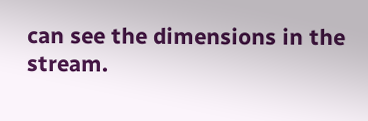can see the dimensions in the stream.